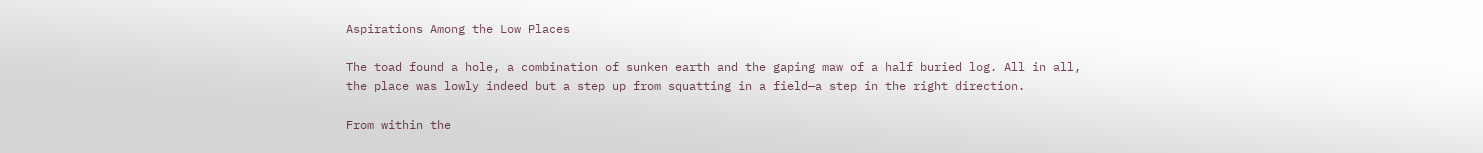Aspirations Among the Low Places

The toad found a hole, a combination of sunken earth and the gaping maw of a half buried log. All in all, the place was lowly indeed but a step up from squatting in a field—a step in the right direction.

From within the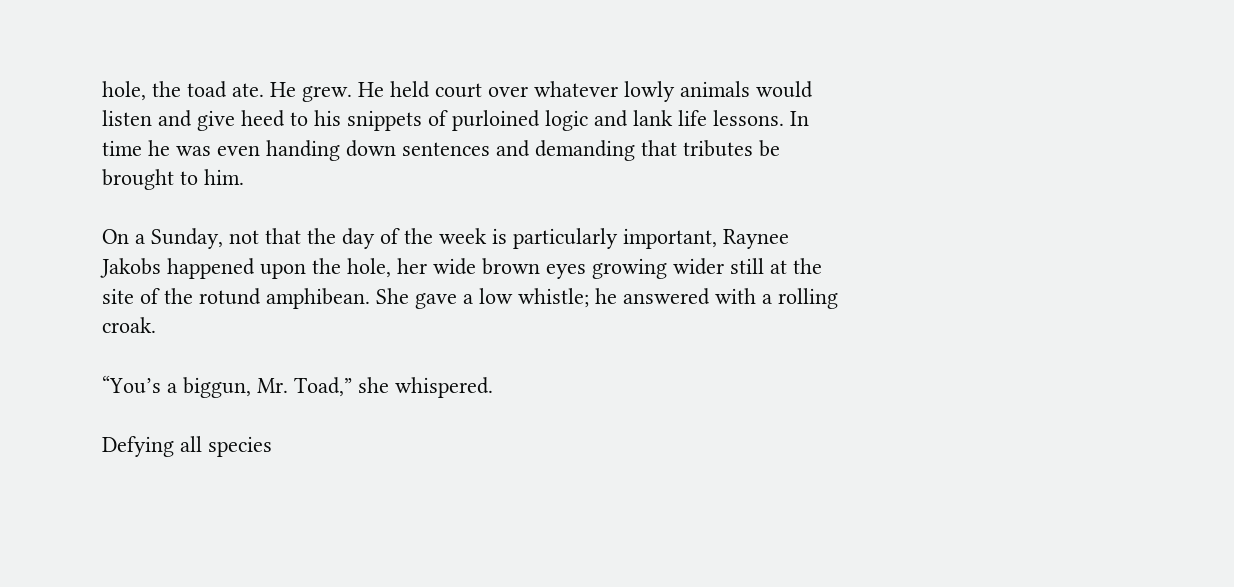hole, the toad ate. He grew. He held court over whatever lowly animals would listen and give heed to his snippets of purloined logic and lank life lessons. In time he was even handing down sentences and demanding that tributes be brought to him.

On a Sunday, not that the day of the week is particularly important, Raynee Jakobs happened upon the hole, her wide brown eyes growing wider still at the site of the rotund amphibean. She gave a low whistle; he answered with a rolling croak.

“You’s a biggun, Mr. Toad,” she whispered.

Defying all species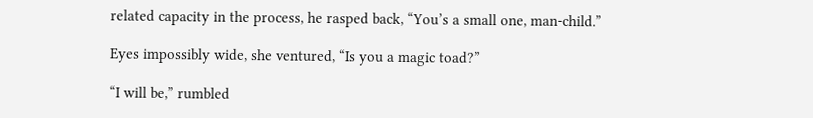related capacity in the process, he rasped back, “You’s a small one, man-child.”

Eyes impossibly wide, she ventured, “Is you a magic toad?”

“I will be,” rumbled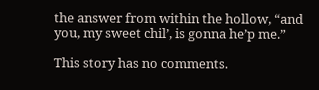the answer from within the hollow, “and you, my sweet chil’, is gonna he’p me.”

This story has no comments.